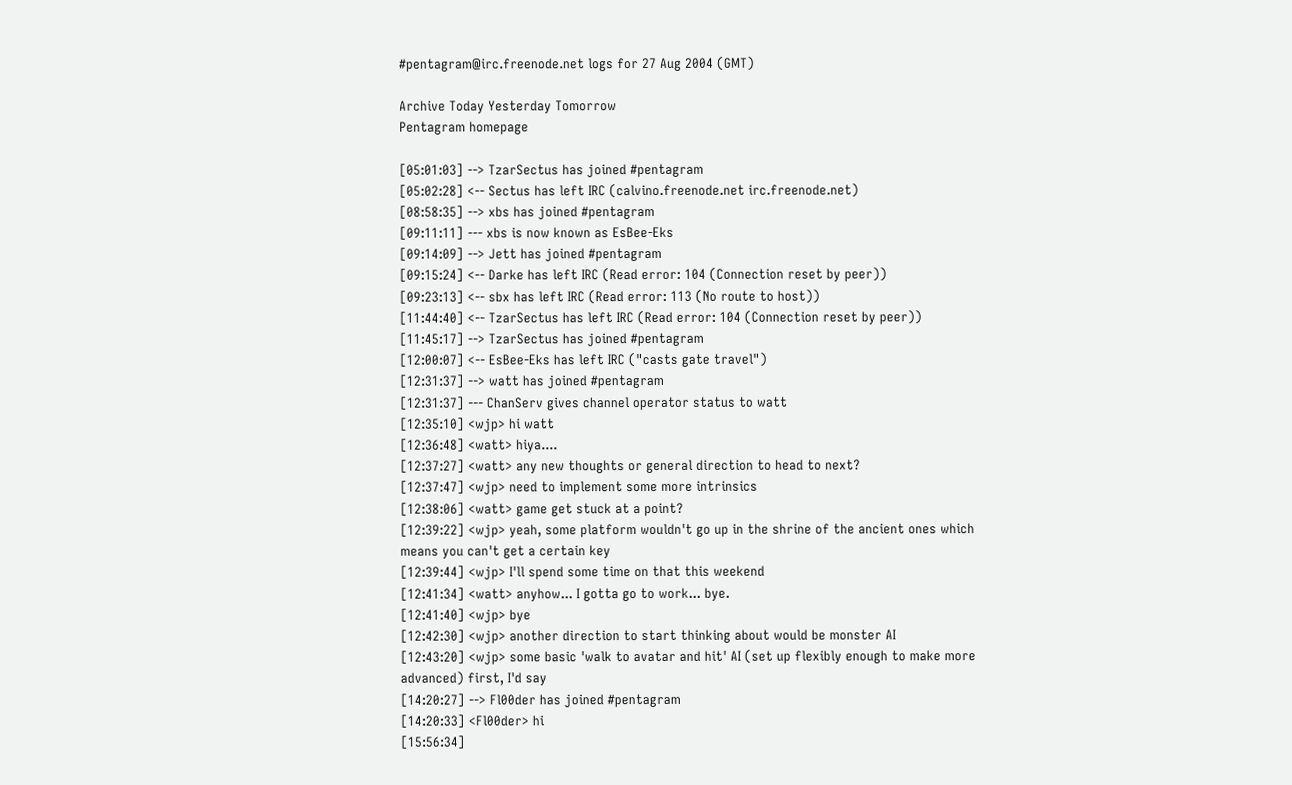#pentagram@irc.freenode.net logs for 27 Aug 2004 (GMT)

Archive Today Yesterday Tomorrow
Pentagram homepage

[05:01:03] --> TzarSectus has joined #pentagram
[05:02:28] <-- Sectus has left IRC (calvino.freenode.net irc.freenode.net)
[08:58:35] --> xbs has joined #pentagram
[09:11:11] --- xbs is now known as EsBee-Eks
[09:14:09] --> Jett has joined #pentagram
[09:15:24] <-- Darke has left IRC (Read error: 104 (Connection reset by peer))
[09:23:13] <-- sbx has left IRC (Read error: 113 (No route to host))
[11:44:40] <-- TzarSectus has left IRC (Read error: 104 (Connection reset by peer))
[11:45:17] --> TzarSectus has joined #pentagram
[12:00:07] <-- EsBee-Eks has left IRC ("casts gate travel")
[12:31:37] --> watt has joined #pentagram
[12:31:37] --- ChanServ gives channel operator status to watt
[12:35:10] <wjp> hi watt
[12:36:48] <watt> hiya....
[12:37:27] <watt> any new thoughts or general direction to head to next?
[12:37:47] <wjp> need to implement some more intrinsics
[12:38:06] <watt> game get stuck at a point?
[12:39:22] <wjp> yeah, some platform wouldn't go up in the shrine of the ancient ones which means you can't get a certain key
[12:39:44] <wjp> I'll spend some time on that this weekend
[12:41:34] <watt> anyhow... I gotta go to work... bye.
[12:41:40] <wjp> bye
[12:42:30] <wjp> another direction to start thinking about would be monster AI
[12:43:20] <wjp> some basic 'walk to avatar and hit' AI (set up flexibly enough to make more advanced) first, I'd say
[14:20:27] --> Fl00der has joined #pentagram
[14:20:33] <Fl00der> hi
[15:56:34]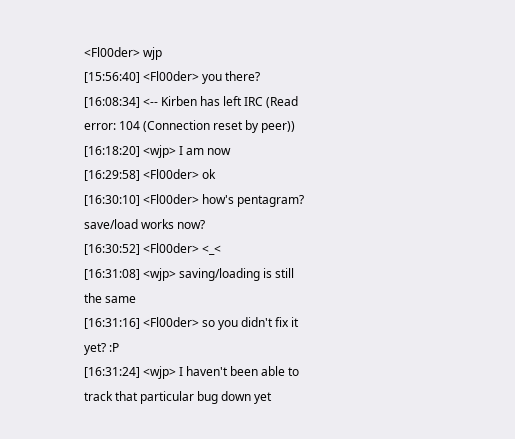<Fl00der> wjp
[15:56:40] <Fl00der> you there?
[16:08:34] <-- Kirben has left IRC (Read error: 104 (Connection reset by peer))
[16:18:20] <wjp> I am now
[16:29:58] <Fl00der> ok
[16:30:10] <Fl00der> how's pentagram? save/load works now?
[16:30:52] <Fl00der> <_<
[16:31:08] <wjp> saving/loading is still the same
[16:31:16] <Fl00der> so you didn't fix it yet? :P
[16:31:24] <wjp> I haven't been able to track that particular bug down yet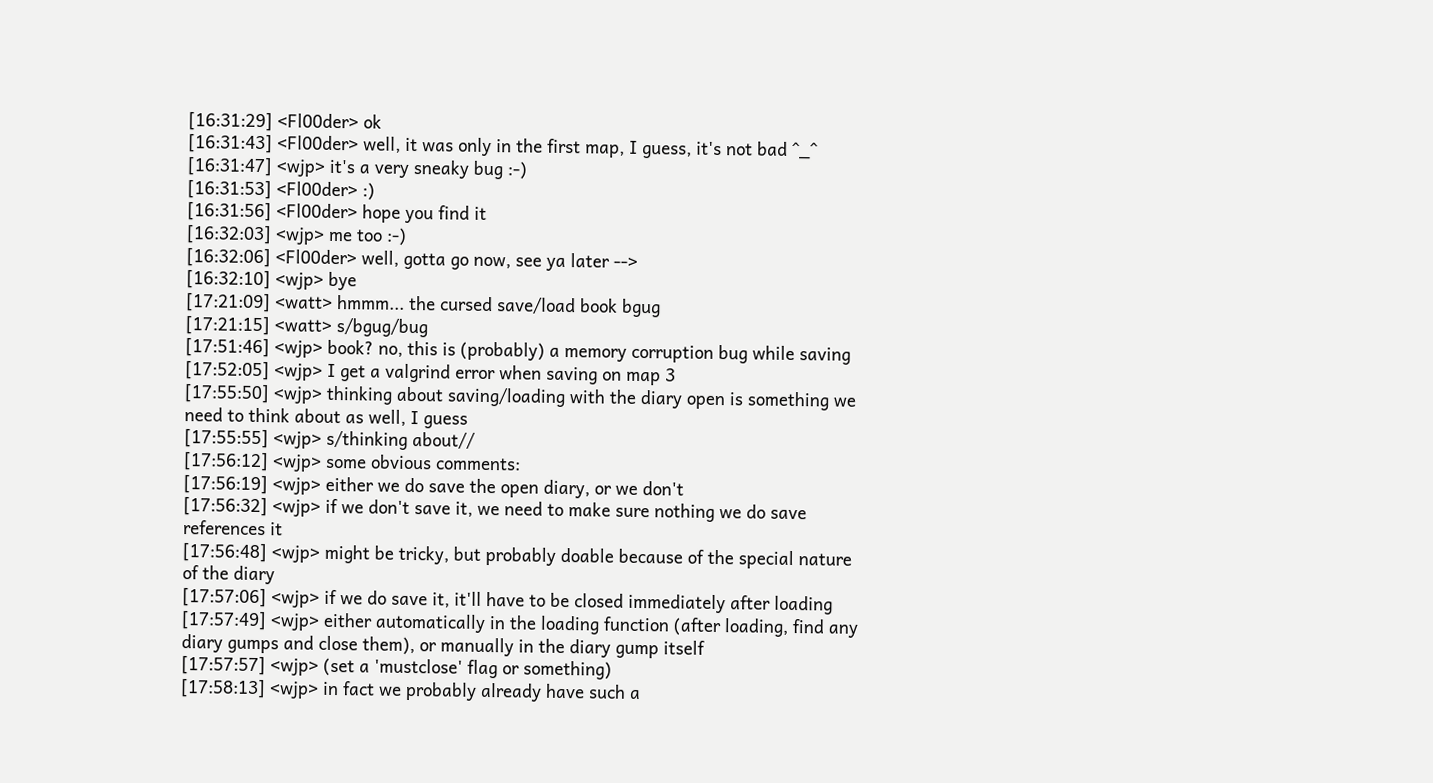[16:31:29] <Fl00der> ok
[16:31:43] <Fl00der> well, it was only in the first map, I guess, it's not bad ^_^
[16:31:47] <wjp> it's a very sneaky bug :-)
[16:31:53] <Fl00der> :)
[16:31:56] <Fl00der> hope you find it
[16:32:03] <wjp> me too :-)
[16:32:06] <Fl00der> well, gotta go now, see ya later -->
[16:32:10] <wjp> bye
[17:21:09] <watt> hmmm... the cursed save/load book bgug
[17:21:15] <watt> s/bgug/bug
[17:51:46] <wjp> book? no, this is (probably) a memory corruption bug while saving
[17:52:05] <wjp> I get a valgrind error when saving on map 3
[17:55:50] <wjp> thinking about saving/loading with the diary open is something we need to think about as well, I guess
[17:55:55] <wjp> s/thinking about//
[17:56:12] <wjp> some obvious comments:
[17:56:19] <wjp> either we do save the open diary, or we don't
[17:56:32] <wjp> if we don't save it, we need to make sure nothing we do save references it
[17:56:48] <wjp> might be tricky, but probably doable because of the special nature of the diary
[17:57:06] <wjp> if we do save it, it'll have to be closed immediately after loading
[17:57:49] <wjp> either automatically in the loading function (after loading, find any diary gumps and close them), or manually in the diary gump itself
[17:57:57] <wjp> (set a 'mustclose' flag or something)
[17:58:13] <wjp> in fact we probably already have such a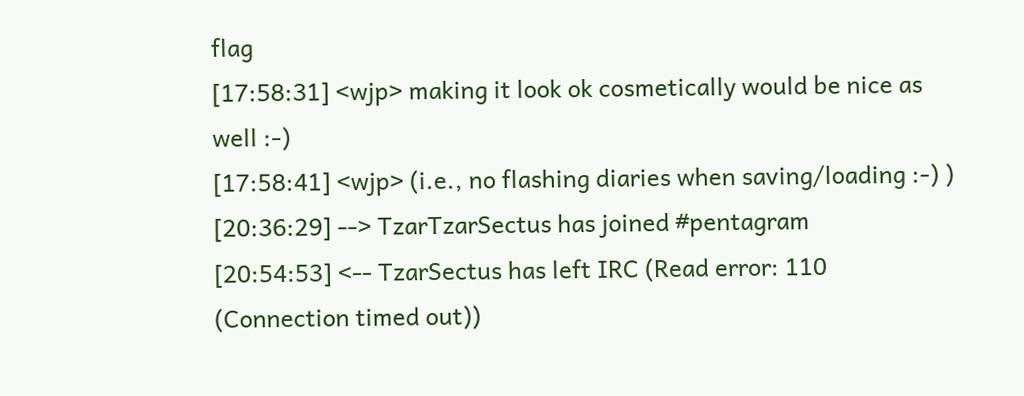flag
[17:58:31] <wjp> making it look ok cosmetically would be nice as well :-)
[17:58:41] <wjp> (i.e., no flashing diaries when saving/loading :-) )
[20:36:29] --> TzarTzarSectus has joined #pentagram
[20:54:53] <-- TzarSectus has left IRC (Read error: 110 (Connection timed out))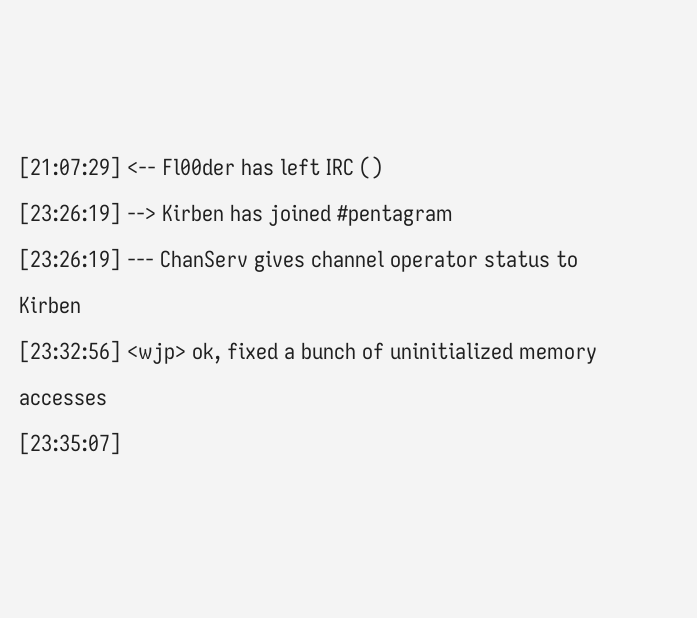[21:07:29] <-- Fl00der has left IRC ()
[23:26:19] --> Kirben has joined #pentagram
[23:26:19] --- ChanServ gives channel operator status to Kirben
[23:32:56] <wjp> ok, fixed a bunch of uninitialized memory accesses
[23:35:07]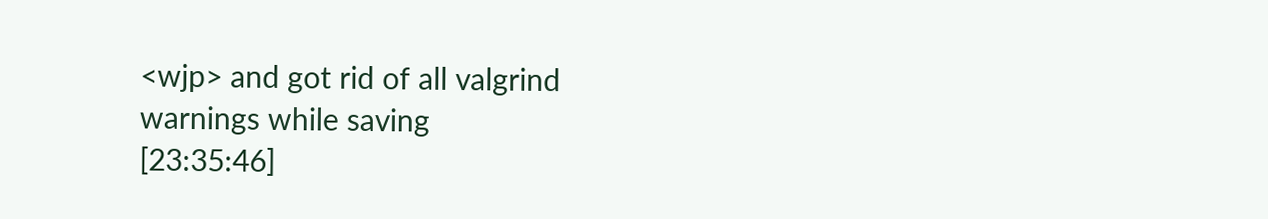<wjp> and got rid of all valgrind warnings while saving
[23:35:46]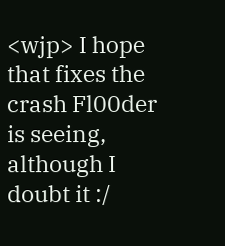<wjp> I hope that fixes the crash Fl00der is seeing, although I doubt it :/